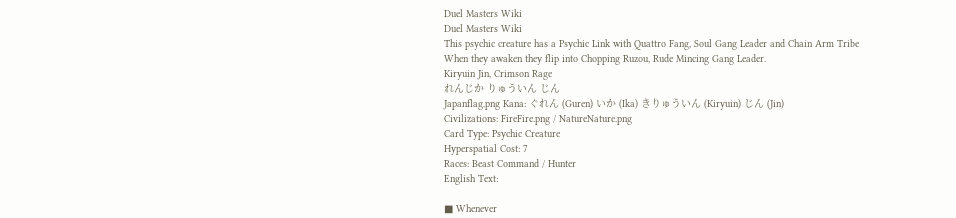Duel Masters Wiki
Duel Masters Wiki
This psychic creature has a Psychic Link with Quattro Fang, Soul Gang Leader and Chain Arm Tribe
When they awaken they flip into Chopping Ruzou, Rude Mincing Gang Leader.
Kiryuin Jin, Crimson Rage
れんじか りゅういん じん
Japanflag.png Kana: ぐれん (Guren) いか (Ika) きりゅういん (Kiryuin) じん (Jin)
Civilizations: FireFire.png / NatureNature.png
Card Type: Psychic Creature
Hyperspatial Cost: 7
Races: Beast Command / Hunter
English Text:

■ Whenever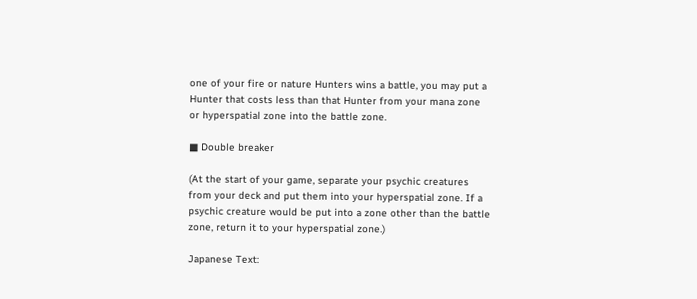one of your fire or nature Hunters wins a battle, you may put a Hunter that costs less than that Hunter from your mana zone or hyperspatial zone into the battle zone.

■ Double breaker

(At the start of your game, separate your psychic creatures from your deck and put them into your hyperspatial zone. If a psychic creature would be put into a zone other than the battle zone, return it to your hyperspatial zone.)

Japanese Text: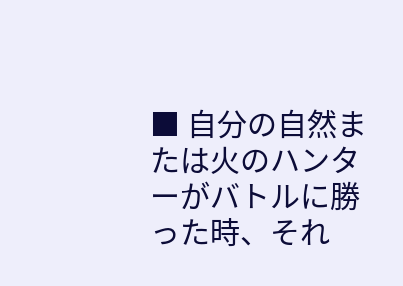■ 自分の自然または火のハンターがバトルに勝った時、それ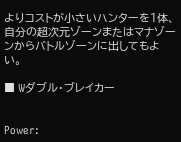よりコストが小さいハンターを1体、自分の超次元ゾーンまたはマナゾーンからバトルゾーンに出してもよい。

■ Wダブル・ブレイカー


Power: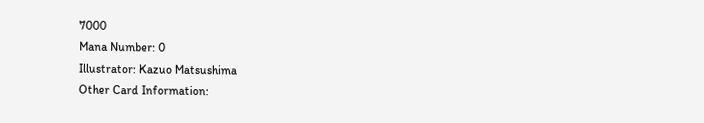7000
Mana Number: 0
Illustrator: Kazuo Matsushima
Other Card Information: